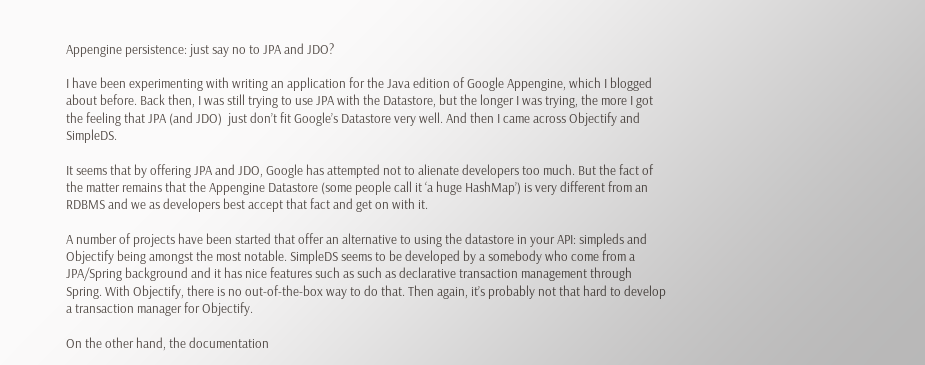Appengine persistence: just say no to JPA and JDO?

I have been experimenting with writing an application for the Java edition of Google Appengine, which I blogged about before. Back then, I was still trying to use JPA with the Datastore, but the longer I was trying, the more I got the feeling that JPA (and JDO)  just don’t fit Google’s Datastore very well. And then I came across Objectify and SimpleDS.

It seems that by offering JPA and JDO, Google has attempted not to alienate developers too much. But the fact of the matter remains that the Appengine Datastore (some people call it ‘a huge HashMap’) is very different from an RDBMS and we as developers best accept that fact and get on with it.

A number of projects have been started that offer an alternative to using the datastore in your API: simpleds and Objectify being amongst the most notable. SimpleDS seems to be developed by a somebody who come from a JPA/Spring background and it has nice features such as such as declarative transaction management through Spring. With Objectify, there is no out-of-the-box way to do that. Then again, it’s probably not that hard to develop a transaction manager for Objectify.

On the other hand, the documentation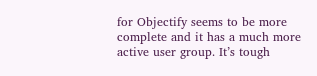for Objectify seems to be more complete and it has a much more active user group. It’s tough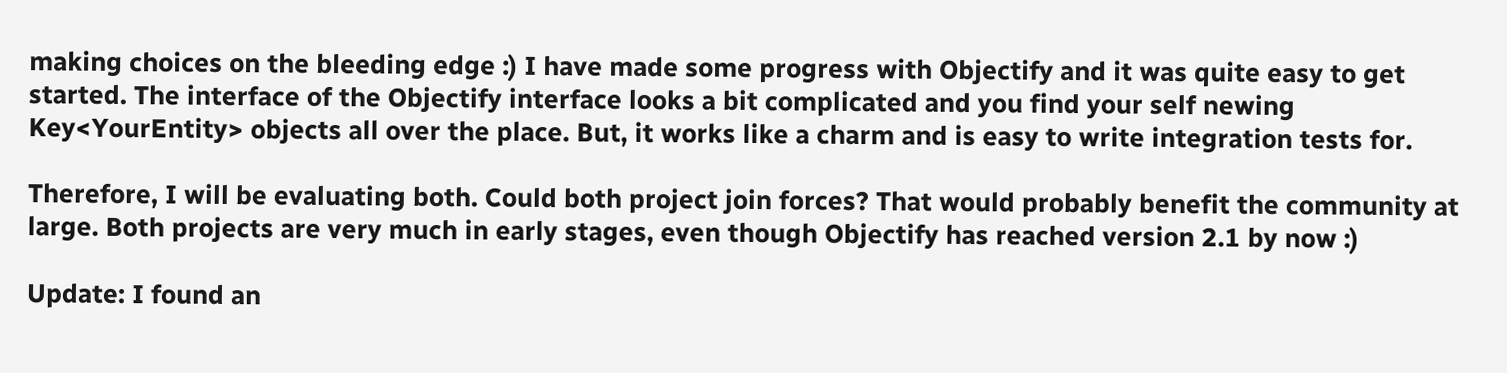making choices on the bleeding edge :) I have made some progress with Objectify and it was quite easy to get started. The interface of the Objectify interface looks a bit complicated and you find your self newing Key<YourEntity> objects all over the place. But, it works like a charm and is easy to write integration tests for.

Therefore, I will be evaluating both. Could both project join forces? That would probably benefit the community at large. Both projects are very much in early stages, even though Objectify has reached version 2.1 by now :)

Update: I found an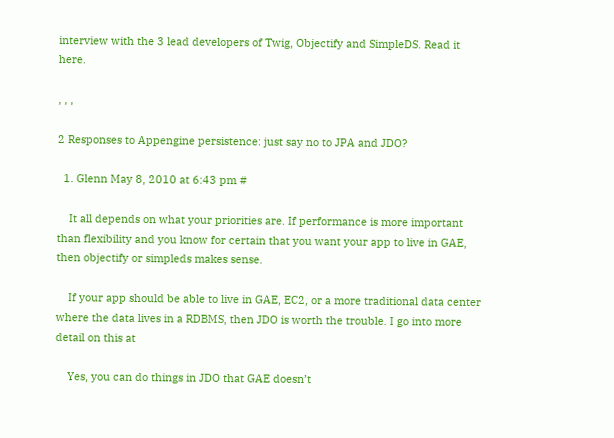interview with the 3 lead developers of Twig, Objectify and SimpleDS. Read it here.

, , ,

2 Responses to Appengine persistence: just say no to JPA and JDO?

  1. Glenn May 8, 2010 at 6:43 pm #

    It all depends on what your priorities are. If performance is more important than flexibility and you know for certain that you want your app to live in GAE, then objectify or simpleds makes sense.

    If your app should be able to live in GAE, EC2, or a more traditional data center where the data lives in a RDBMS, then JDO is worth the trouble. I go into more detail on this at

    Yes, you can do things in JDO that GAE doesn’t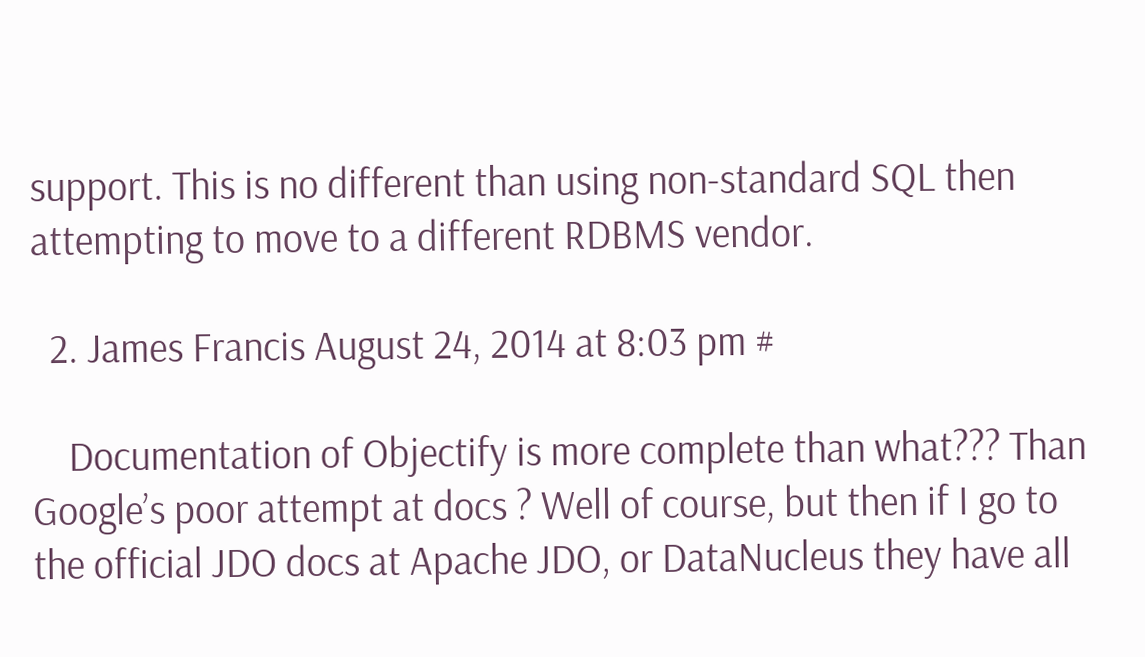support. This is no different than using non-standard SQL then attempting to move to a different RDBMS vendor.

  2. James Francis August 24, 2014 at 8:03 pm #

    Documentation of Objectify is more complete than what??? Than Google’s poor attempt at docs ? Well of course, but then if I go to the official JDO docs at Apache JDO, or DataNucleus they have all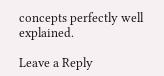concepts perfectly well explained.

Leave a Reply